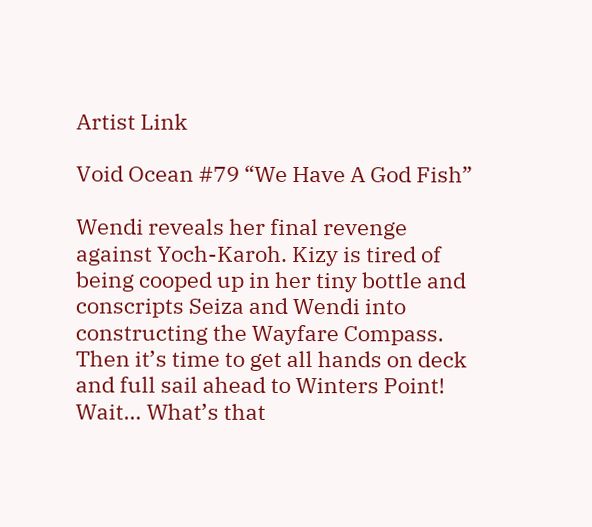Artist Link

Void Ocean #79 “We Have A God Fish”

Wendi reveals her final revenge against Yoch-Karoh. Kizy is tired of being cooped up in her tiny bottle and conscripts Seiza and Wendi into constructing the Wayfare Compass. Then it’s time to get all hands on deck and full sail ahead to Winters Point! Wait… What’s that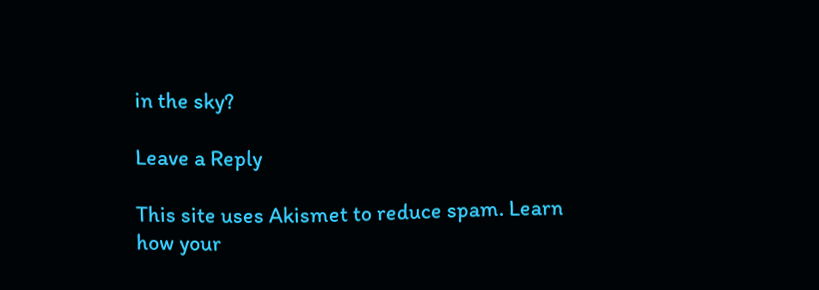in the sky?

Leave a Reply

This site uses Akismet to reduce spam. Learn how your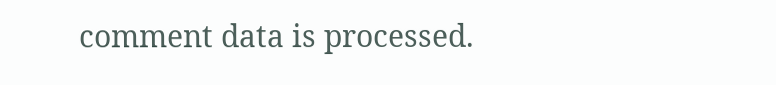comment data is processed.